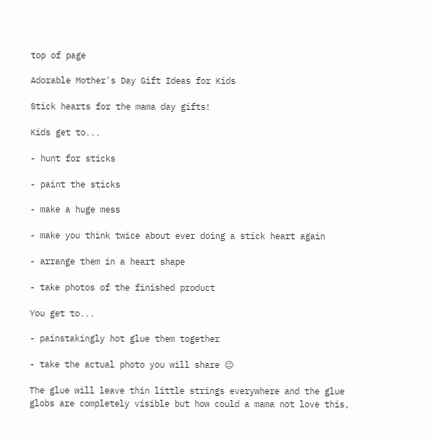top of page

Adorable Mother's Day Gift Ideas for Kids

Stick hearts for the mama day gifts!

Kids get to...

- hunt for sticks

- paint the sticks

- make a huge mess

- make you think twice about ever doing a stick heart again

- arrange them in a heart shape

- take photos of the finished product

You get to...

- painstakingly hot glue them together

- take the actual photo you will share 😉

The glue will leave thin little strings everywhere and the glue globs are completely visible but how could a mama not love this,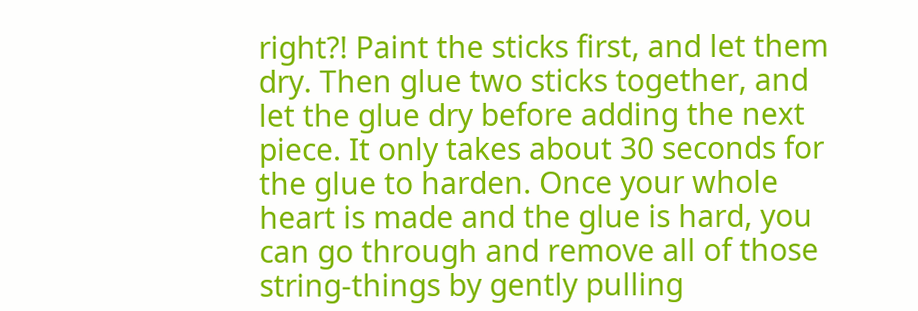right?! Paint the sticks first, and let them dry. Then glue two sticks together, and let the glue dry before adding the next piece. It only takes about 30 seconds for the glue to harden. Once your whole heart is made and the glue is hard, you can go through and remove all of those string-things by gently pulling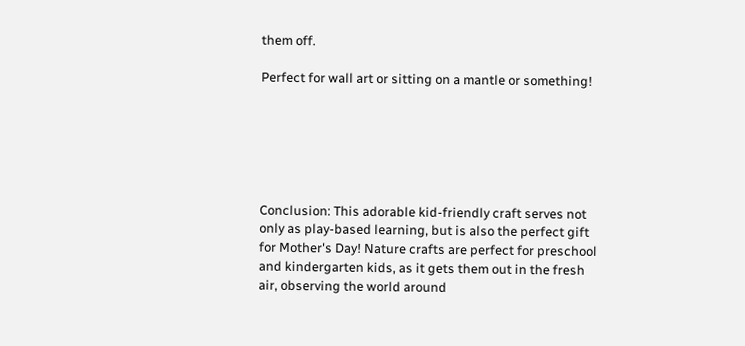them off.

Perfect for wall art or sitting on a mantle or something!






Conclusion: This adorable kid-friendly craft serves not only as play-based learning, but is also the perfect gift for Mother's Day! Nature crafts are perfect for preschool and kindergarten kids, as it gets them out in the fresh air, observing the world around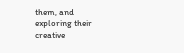them, and exploring their creative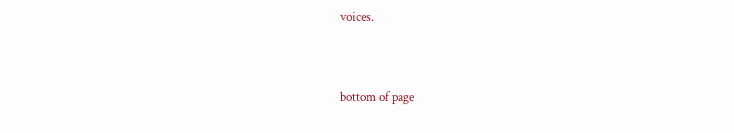voices.


bottom of page